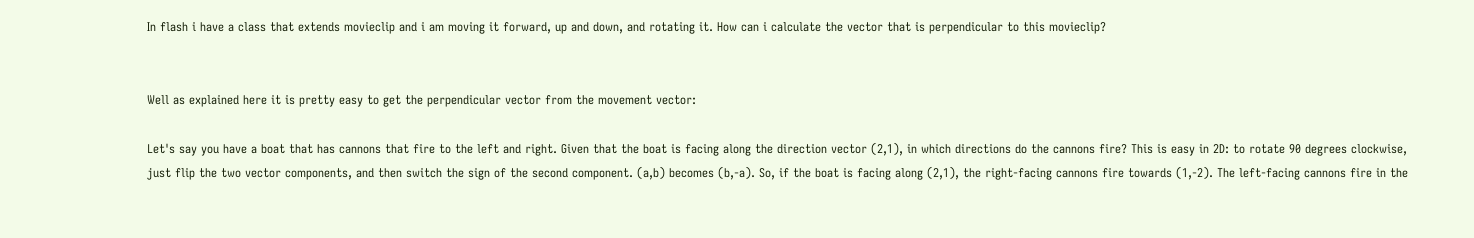In flash i have a class that extends movieclip and i am moving it forward, up and down, and rotating it. How can i calculate the vector that is perpendicular to this movieclip?


Well as explained here it is pretty easy to get the perpendicular vector from the movement vector:

Let's say you have a boat that has cannons that fire to the left and right. Given that the boat is facing along the direction vector (2,1), in which directions do the cannons fire? This is easy in 2D: to rotate 90 degrees clockwise, just flip the two vector components, and then switch the sign of the second component. (a,b) becomes (b,-a). So, if the boat is facing along (2,1), the right-facing cannons fire towards (1,-2). The left-facing cannons fire in the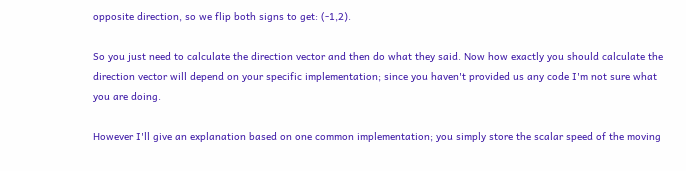opposite direction, so we flip both signs to get: (-1,2).

So you just need to calculate the direction vector and then do what they said. Now how exactly you should calculate the direction vector will depend on your specific implementation; since you haven't provided us any code I'm not sure what you are doing.

However I'll give an explanation based on one common implementation; you simply store the scalar speed of the moving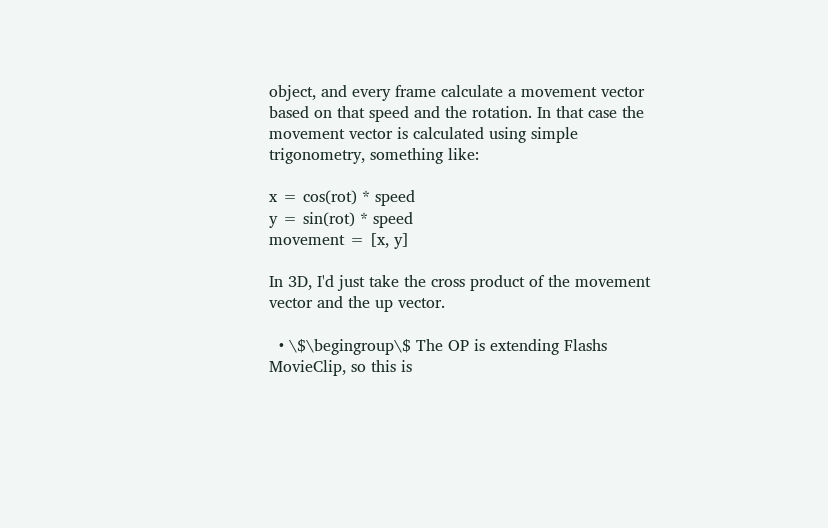object, and every frame calculate a movement vector based on that speed and the rotation. In that case the movement vector is calculated using simple trigonometry, something like:

x = cos(rot) * speed
y = sin(rot) * speed
movement = [x, y]

In 3D, I'd just take the cross product of the movement vector and the up vector.

  • \$\begingroup\$ The OP is extending Flashs MovieClip, so this is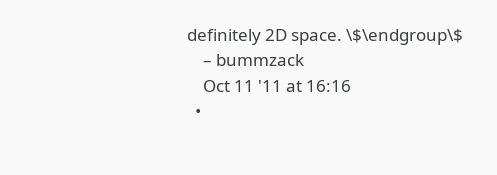definitely 2D space. \$\endgroup\$
    – bummzack
    Oct 11 '11 at 16:16
  •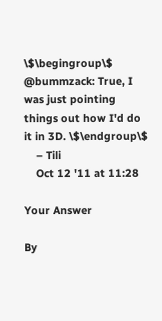\$\begingroup\$ @bummzack: True, I was just pointing things out how I'd do it in 3D. \$\endgroup\$
    – Tili
    Oct 12 '11 at 11:28

Your Answer

By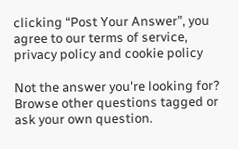clicking “Post Your Answer”, you agree to our terms of service, privacy policy and cookie policy

Not the answer you're looking for? Browse other questions tagged or ask your own question.